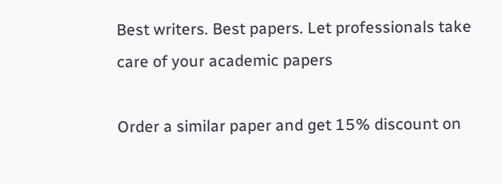Best writers. Best papers. Let professionals take care of your academic papers

Order a similar paper and get 15% discount on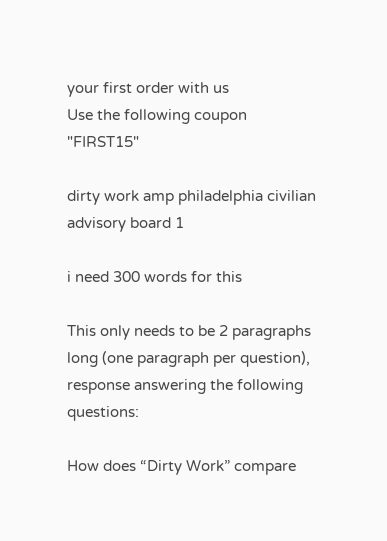your first order with us
Use the following coupon "FIRST15"

dirty work amp philadelphia civilian advisory board 1

i need 300 words for this

This only needs to be 2 paragraphs long (one paragraph per question), response answering the following questions:

How does “Dirty Work” compare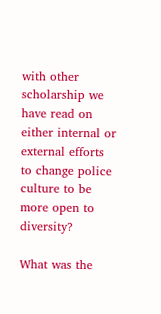with other scholarship we have read on either internal or external efforts to change police culture to be more open to diversity?

What was the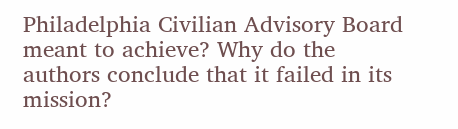Philadelphia Civilian Advisory Board meant to achieve? Why do the authors conclude that it failed in its mission?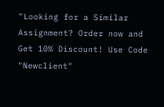"Looking for a Similar Assignment? Order now and Get 10% Discount! Use Code "Newclient"